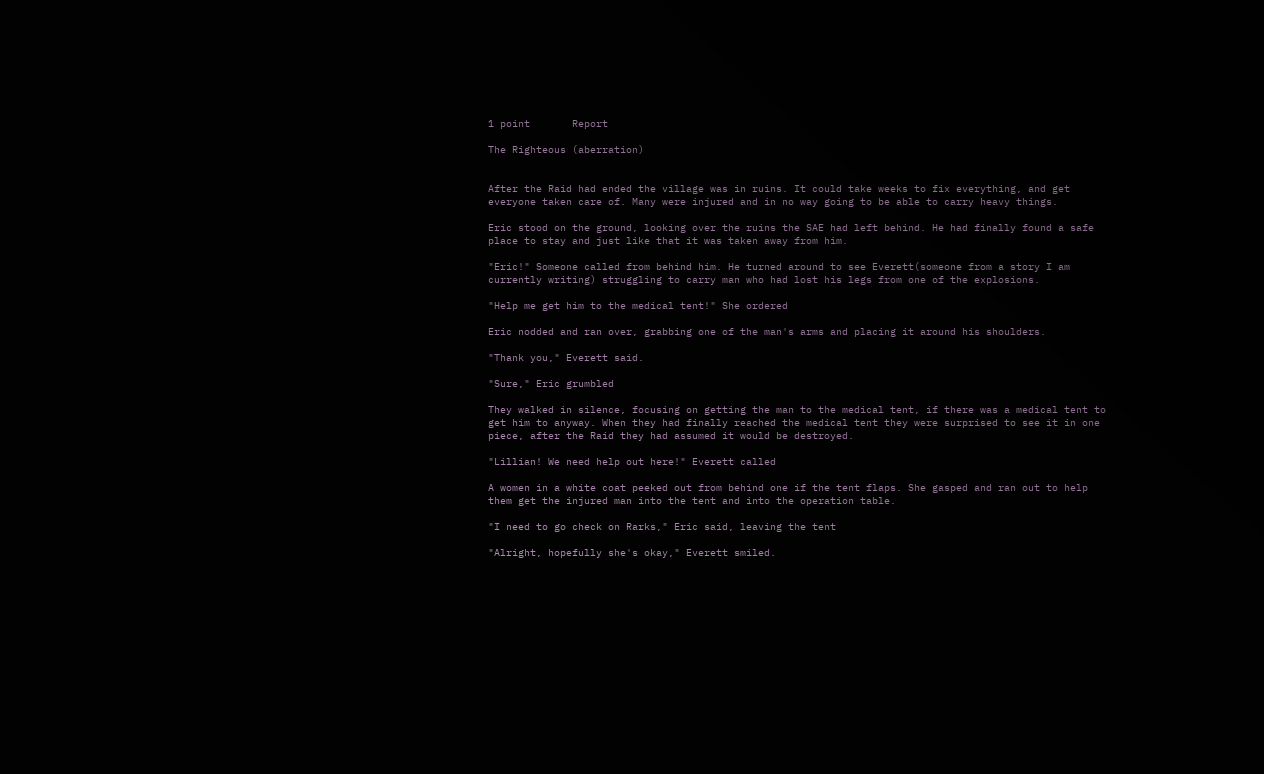1 point       Report

The Righteous (aberration)


After the Raid had ended the village was in ruins. It could take weeks to fix everything, and get everyone taken care of. Many were injured and in no way going to be able to carry heavy things.

Eric stood on the ground, looking over the ruins the SAE had left behind. He had finally found a safe place to stay and just like that it was taken away from him.

"Eric!" Someone called from behind him. He turned around to see Everett(someone from a story I am currently writing) struggling to carry man who had lost his legs from one of the explosions.

"Help me get him to the medical tent!" She ordered

Eric nodded and ran over, grabbing one of the man's arms and placing it around his shoulders.

"Thank you," Everett said.

"Sure," Eric grumbled

They walked in silence, focusing on getting the man to the medical tent, if there was a medical tent to get him to anyway. When they had finally reached the medical tent they were surprised to see it in one piece, after the Raid they had assumed it would be destroyed.

"Lillian! We need help out here!" Everett called

A women in a white coat peeked out from behind one if the tent flaps. She gasped and ran out to help them get the injured man into the tent and into the operation table.

"I need to go check on Rarks," Eric said, leaving the tent

"Alright, hopefully she's okay," Everett smiled.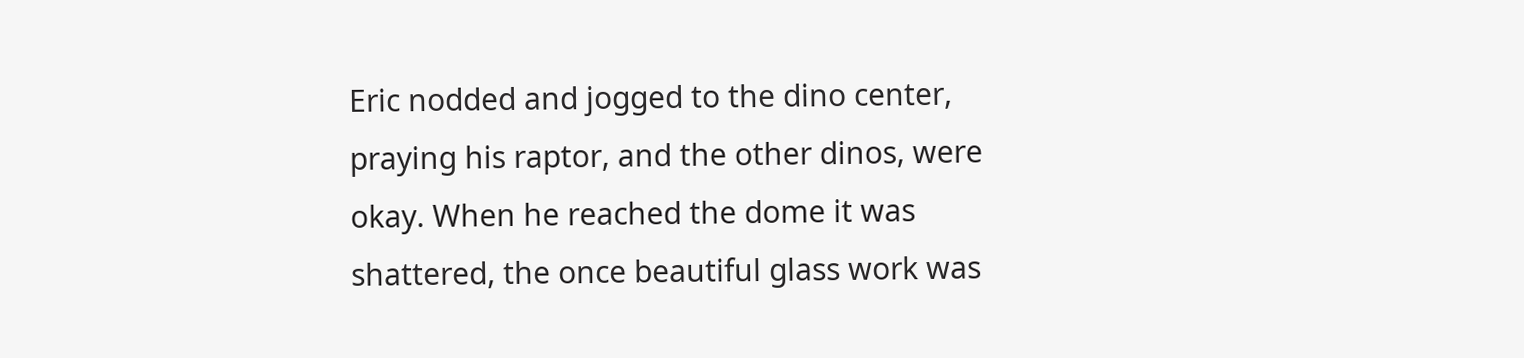Eric nodded and jogged to the dino center, praying his raptor, and the other dinos, were okay. When he reached the dome it was shattered, the once beautiful glass work was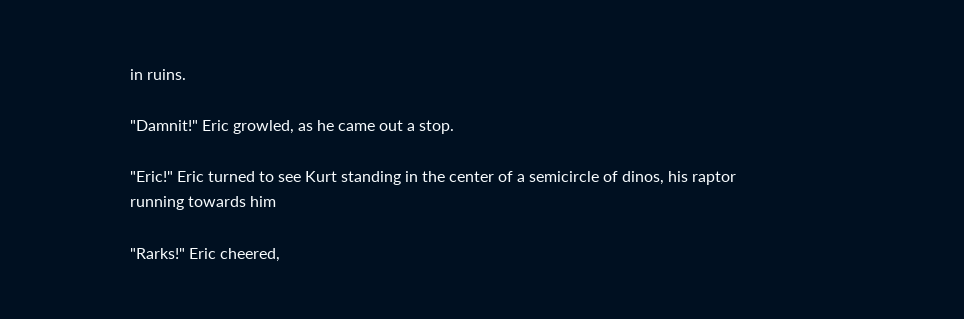in ruins.

"Damnit!" Eric growled, as he came out a stop.

"Eric!" Eric turned to see Kurt standing in the center of a semicircle of dinos, his raptor running towards him

"Rarks!" Eric cheered,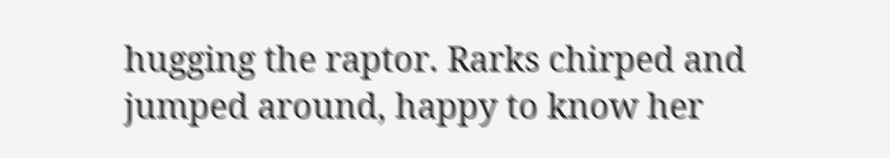hugging the raptor. Rarks chirped and jumped around, happy to know her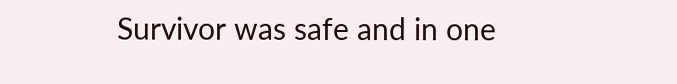Survivor was safe and in one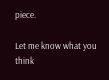piece.

Let me know what you think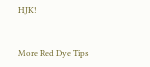HJK!


More Red Dye Tips